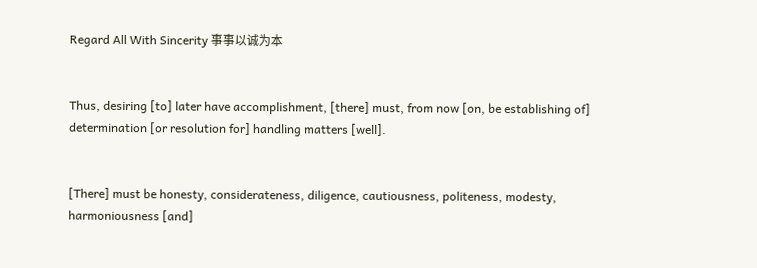Regard All With Sincerity 事事以诚为本


Thus, desiring [to] later have accomplishment, [there] must, from now [on, be establishing of] determination [or resolution for] handling matters [well].


[There] must be honesty, considerateness, diligence, cautiousness, politeness, modesty, harmoniousness [and]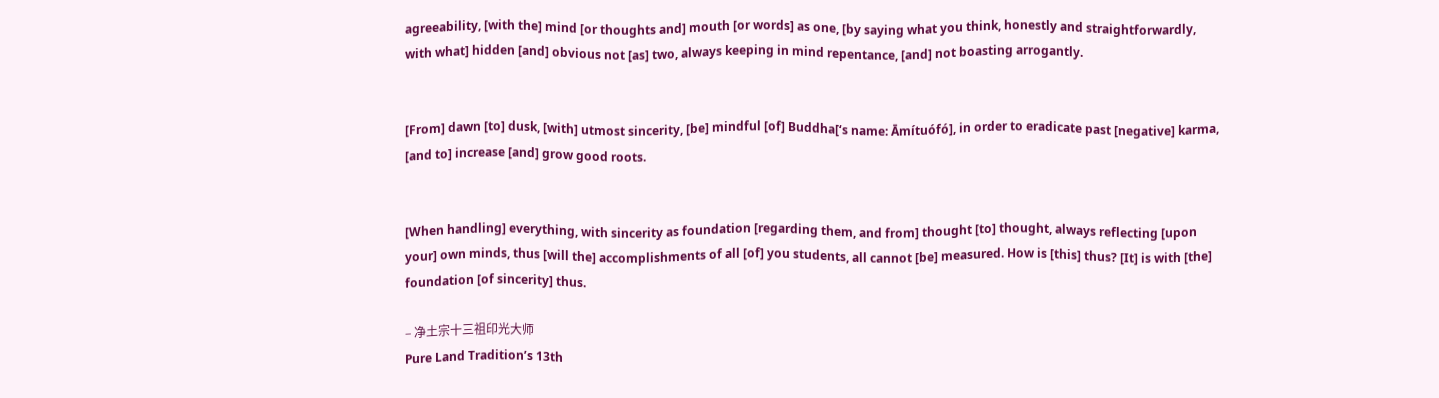agreeability, [with the] mind [or thoughts and] mouth [or words] as one, [by saying what you think, honestly and straightforwardly, with what] hidden [and] obvious not [as] two, always keeping in mind repentance, [and] not boasting arrogantly.


[From] dawn [to] dusk, [with] utmost sincerity, [be] mindful [of] Buddha[‘s name: Āmítuófó], in order to eradicate past [negative] karma, [and to] increase [and] grow good roots.


[When handling] everything, with sincerity as foundation [regarding them, and from] thought [to] thought, always reflecting [upon your] own minds, thus [will the] accomplishments of all [of] you students, all cannot [be] measured. How is [this] thus? [It] is with [the] foundation [of sincerity] thus.

– 净土宗十三祖印光大师
Pure Land Tradition’s 13th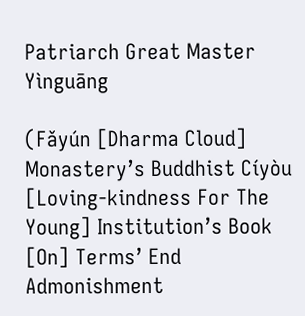Patriarch Great Master Yìnguāng

(Fǎyún [Dharma Cloud] Monastery’s Buddhist Cíyòu [Loving-kindness For The Young] Institution’s Book [On] Terms’ End Admonishment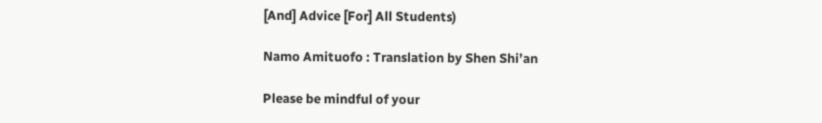[And] Advice [For] All Students)

Namo Amituofo : Translation by Shen Shi’an

Please be mindful of your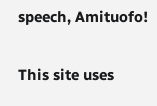speech, Amituofo!

This site uses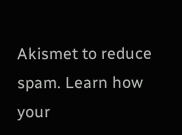Akismet to reduce spam. Learn how your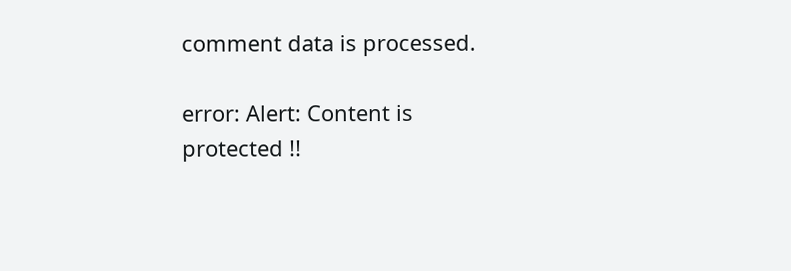comment data is processed.

error: Alert: Content is protected !!